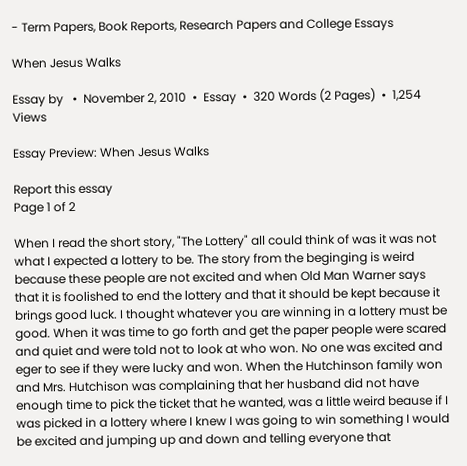- Term Papers, Book Reports, Research Papers and College Essays

When Jesus Walks

Essay by   •  November 2, 2010  •  Essay  •  320 Words (2 Pages)  •  1,254 Views

Essay Preview: When Jesus Walks

Report this essay
Page 1 of 2

When I read the short story, "The Lottery" all could think of was it was not what I expected a lottery to be. The story from the beginging is weird because these people are not excited and when Old Man Warner says that it is foolished to end the lottery and that it should be kept because it brings good luck. I thought whatever you are winning in a lottery must be good. When it was time to go forth and get the paper people were scared and quiet and were told not to look at who won. No one was excited and eger to see if they were lucky and won. When the Hutchinson family won and Mrs. Hutchison was complaining that her husband did not have enough time to pick the ticket that he wanted, was a little weird beause if I was picked in a lottery where I knew I was going to win something I would be excited and jumping up and down and telling everyone that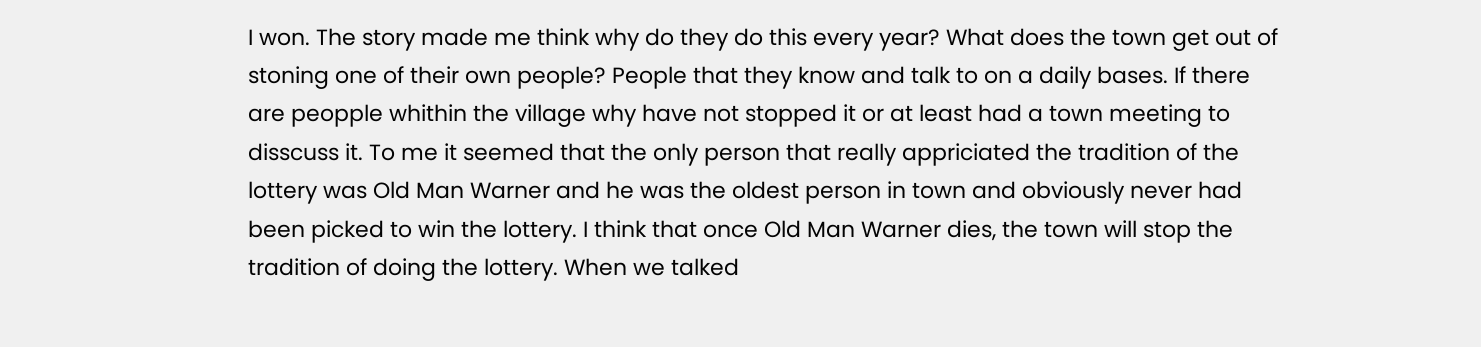I won. The story made me think why do they do this every year? What does the town get out of stoning one of their own people? People that they know and talk to on a daily bases. If there are peopple whithin the village why have not stopped it or at least had a town meeting to disscuss it. To me it seemed that the only person that really appriciated the tradition of the lottery was Old Man Warner and he was the oldest person in town and obviously never had been picked to win the lottery. I think that once Old Man Warner dies, the town will stop the tradition of doing the lottery. When we talked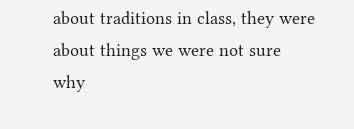about traditions in class, they were about things we were not sure why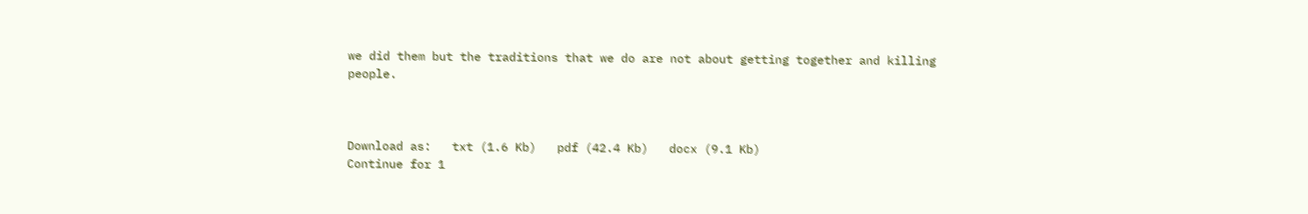we did them but the traditions that we do are not about getting together and killing people.



Download as:   txt (1.6 Kb)   pdf (42.4 Kb)   docx (9.1 Kb)
Continue for 1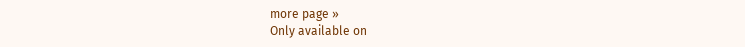more page »
Only available on